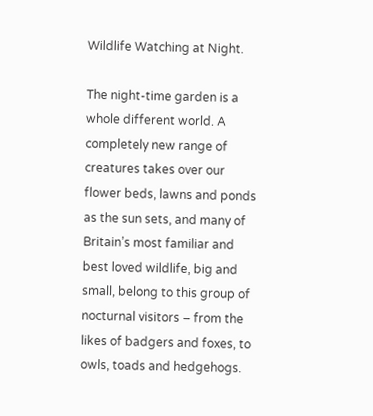Wildlife Watching at Night.

The night-time garden is a whole different world. A completely new range of creatures takes over our flower beds, lawns and ponds as the sun sets, and many of Britain’s most familiar and best loved wildlife, big and small, belong to this group of nocturnal visitors – from the likes of badgers and foxes, to owls, toads and hedgehogs.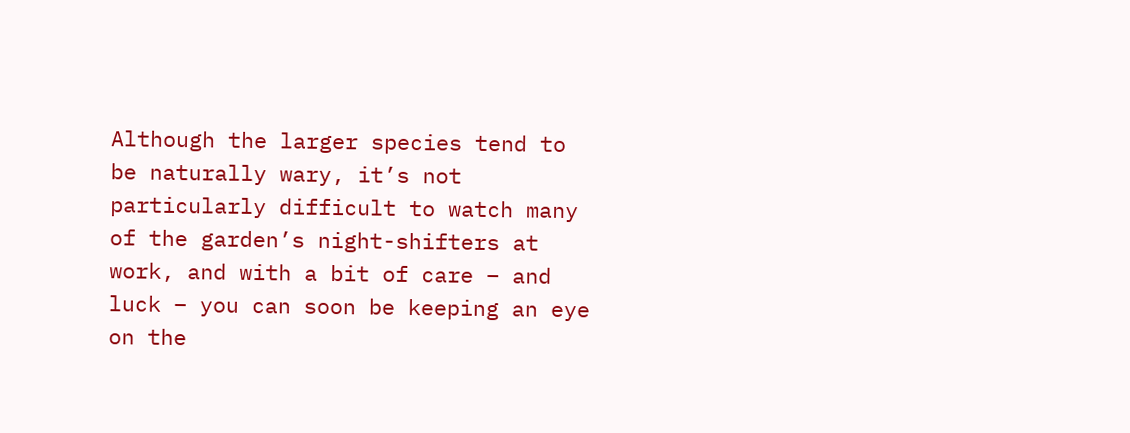Although the larger species tend to be naturally wary, it’s not particularly difficult to watch many of the garden’s night-shifters at work, and with a bit of care – and luck – you can soon be keeping an eye on the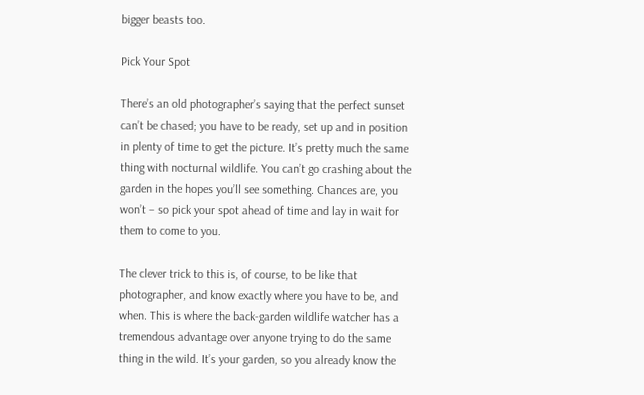bigger beasts too.

Pick Your Spot

There’s an old photographer’s saying that the perfect sunset can’t be chased; you have to be ready, set up and in position in plenty of time to get the picture. It’s pretty much the same thing with nocturnal wildlife. You can’t go crashing about the garden in the hopes you’ll see something. Chances are, you won’t – so pick your spot ahead of time and lay in wait for them to come to you.

The clever trick to this is, of course, to be like that photographer, and know exactly where you have to be, and when. This is where the back-garden wildlife watcher has a tremendous advantage over anyone trying to do the same thing in the wild. It’s your garden, so you already know the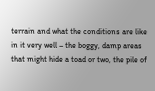terrain and what the conditions are like in it very well – the boggy, damp areas that might hide a toad or two, the pile of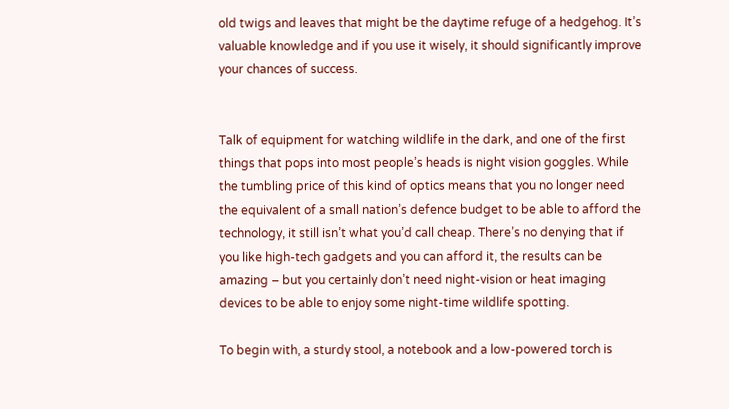old twigs and leaves that might be the daytime refuge of a hedgehog. It’s valuable knowledge and if you use it wisely, it should significantly improve your chances of success.


Talk of equipment for watching wildlife in the dark, and one of the first things that pops into most people’s heads is night vision goggles. While the tumbling price of this kind of optics means that you no longer need the equivalent of a small nation’s defence budget to be able to afford the technology, it still isn’t what you’d call cheap. There’s no denying that if you like high-tech gadgets and you can afford it, the results can be amazing – but you certainly don’t need night-vision or heat imaging devices to be able to enjoy some night-time wildlife spotting.

To begin with, a sturdy stool, a notebook and a low-powered torch is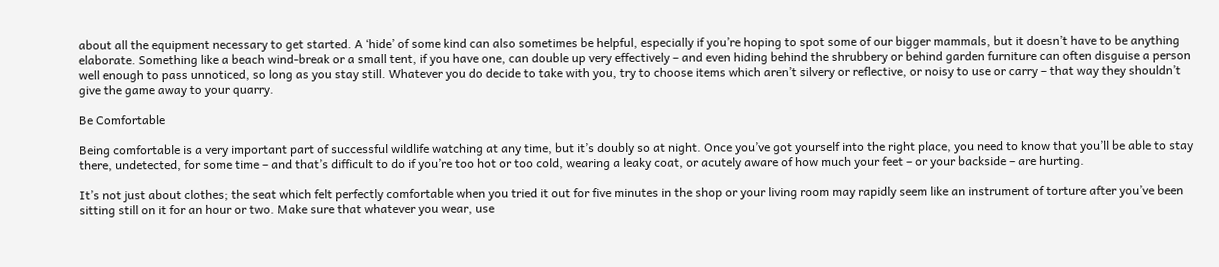about all the equipment necessary to get started. A ‘hide’ of some kind can also sometimes be helpful, especially if you’re hoping to spot some of our bigger mammals, but it doesn’t have to be anything elaborate. Something like a beach wind-break or a small tent, if you have one, can double up very effectively – and even hiding behind the shrubbery or behind garden furniture can often disguise a person well enough to pass unnoticed, so long as you stay still. Whatever you do decide to take with you, try to choose items which aren’t silvery or reflective, or noisy to use or carry – that way they shouldn’t give the game away to your quarry.

Be Comfortable

Being comfortable is a very important part of successful wildlife watching at any time, but it’s doubly so at night. Once you’ve got yourself into the right place, you need to know that you’ll be able to stay there, undetected, for some time – and that’s difficult to do if you’re too hot or too cold, wearing a leaky coat, or acutely aware of how much your feet – or your backside – are hurting.

It’s not just about clothes; the seat which felt perfectly comfortable when you tried it out for five minutes in the shop or your living room may rapidly seem like an instrument of torture after you’ve been sitting still on it for an hour or two. Make sure that whatever you wear, use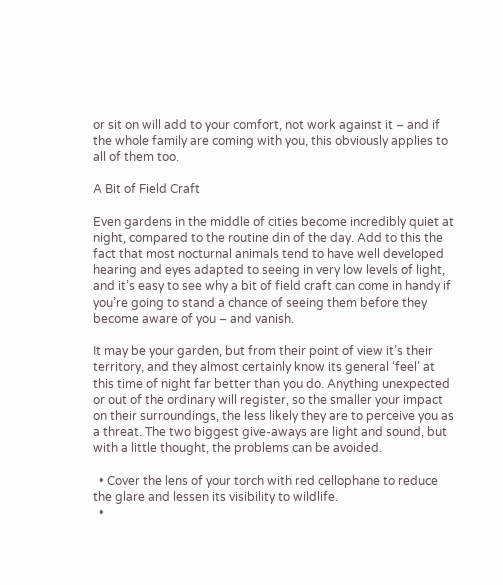or sit on will add to your comfort, not work against it – and if the whole family are coming with you, this obviously applies to all of them too.

A Bit of Field Craft

Even gardens in the middle of cities become incredibly quiet at night, compared to the routine din of the day. Add to this the fact that most nocturnal animals tend to have well developed hearing and eyes adapted to seeing in very low levels of light, and it’s easy to see why a bit of field craft can come in handy if you’re going to stand a chance of seeing them before they become aware of you – and vanish.

It may be your garden, but from their point of view it’s their territory, and they almost certainly know its general ‘feel’ at this time of night far better than you do. Anything unexpected or out of the ordinary will register, so the smaller your impact on their surroundings, the less likely they are to perceive you as a threat. The two biggest give-aways are light and sound, but with a little thought, the problems can be avoided.

  • Cover the lens of your torch with red cellophane to reduce the glare and lessen its visibility to wildlife.
  •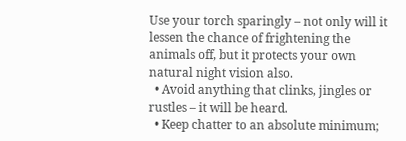Use your torch sparingly – not only will it lessen the chance of frightening the animals off, but it protects your own natural night vision also.
  • Avoid anything that clinks, jingles or rustles – it will be heard.
  • Keep chatter to an absolute minimum;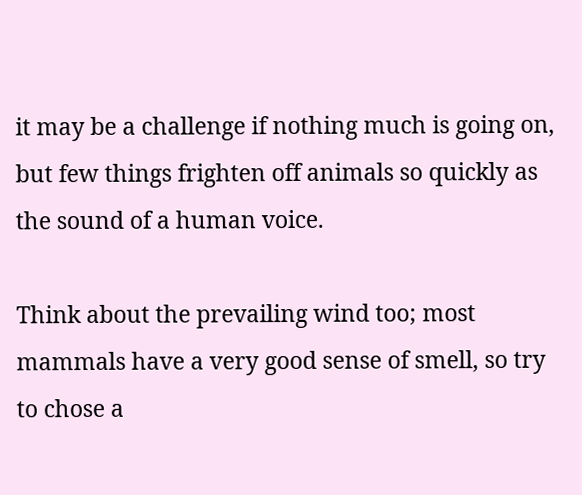it may be a challenge if nothing much is going on, but few things frighten off animals so quickly as the sound of a human voice.

Think about the prevailing wind too; most mammals have a very good sense of smell, so try to chose a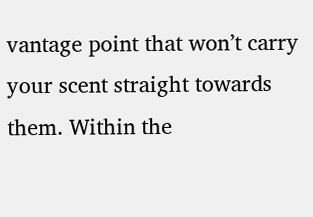vantage point that won’t carry your scent straight towards them. Within the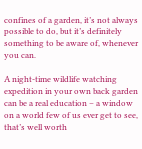confines of a garden, it’s not always possible to do, but it’s definitely something to be aware of, whenever you can.

A night-time wildlife watching expedition in your own back garden can be a real education – a window on a world few of us ever get to see, that’s well worth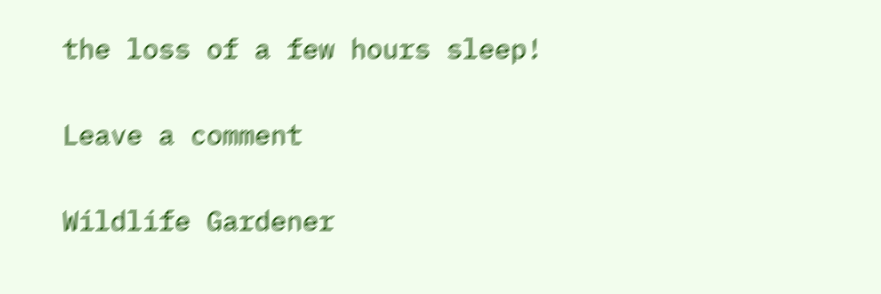the loss of a few hours sleep!

Leave a comment

Wildlife Gardener